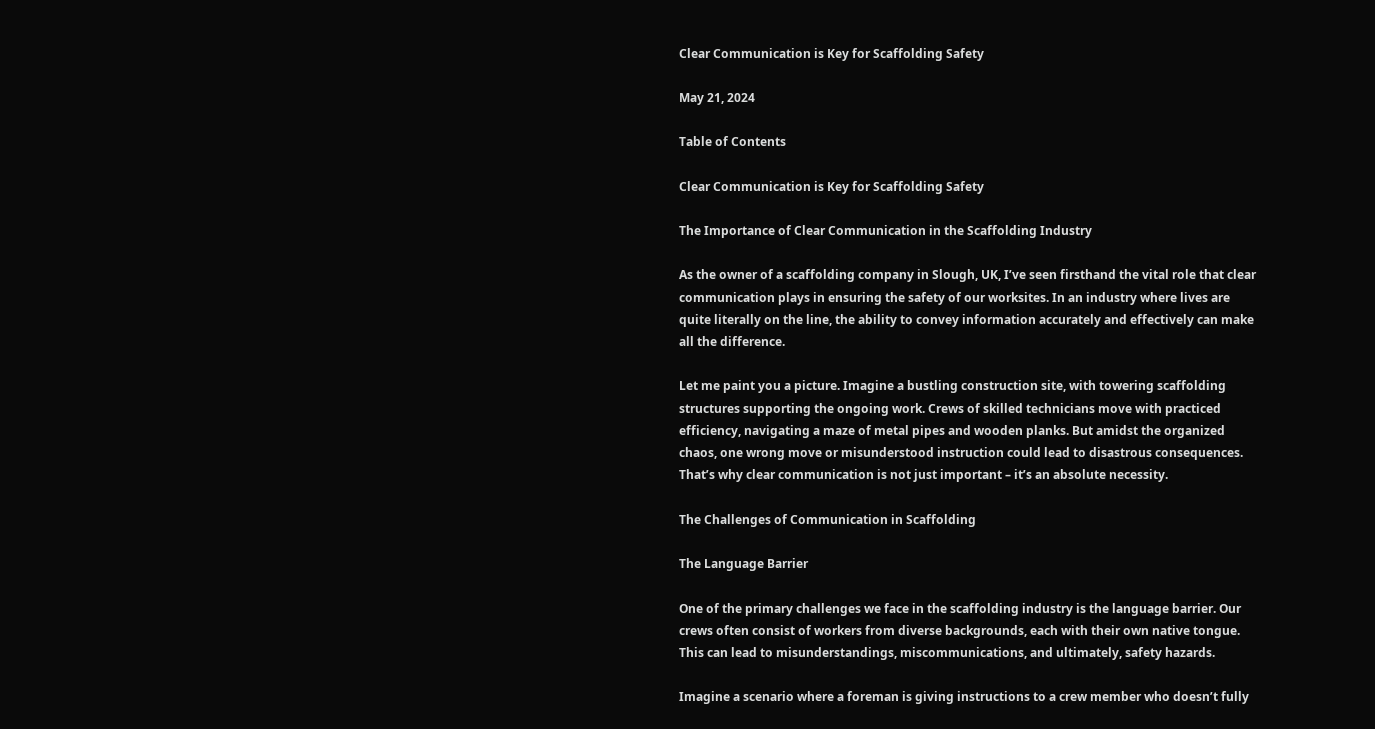Clear Communication is Key for Scaffolding Safety

May 21, 2024

Table of Contents

Clear Communication is Key for Scaffolding Safety

The Importance of Clear Communication in the Scaffolding Industry

As the owner of a scaffolding company in Slough, UK, I’ve seen firsthand the vital role that clear communication plays in ensuring the safety of our worksites. In an industry where lives are quite literally on the line, the ability to convey information accurately and effectively can make all the difference.

Let me paint you a picture. Imagine a bustling construction site, with towering scaffolding structures supporting the ongoing work. Crews of skilled technicians move with practiced efficiency, navigating a maze of metal pipes and wooden planks. But amidst the organized chaos, one wrong move or misunderstood instruction could lead to disastrous consequences. That’s why clear communication is not just important – it’s an absolute necessity.

The Challenges of Communication in Scaffolding

The Language Barrier

One of the primary challenges we face in the scaffolding industry is the language barrier. Our crews often consist of workers from diverse backgrounds, each with their own native tongue. This can lead to misunderstandings, miscommunications, and ultimately, safety hazards.

Imagine a scenario where a foreman is giving instructions to a crew member who doesn’t fully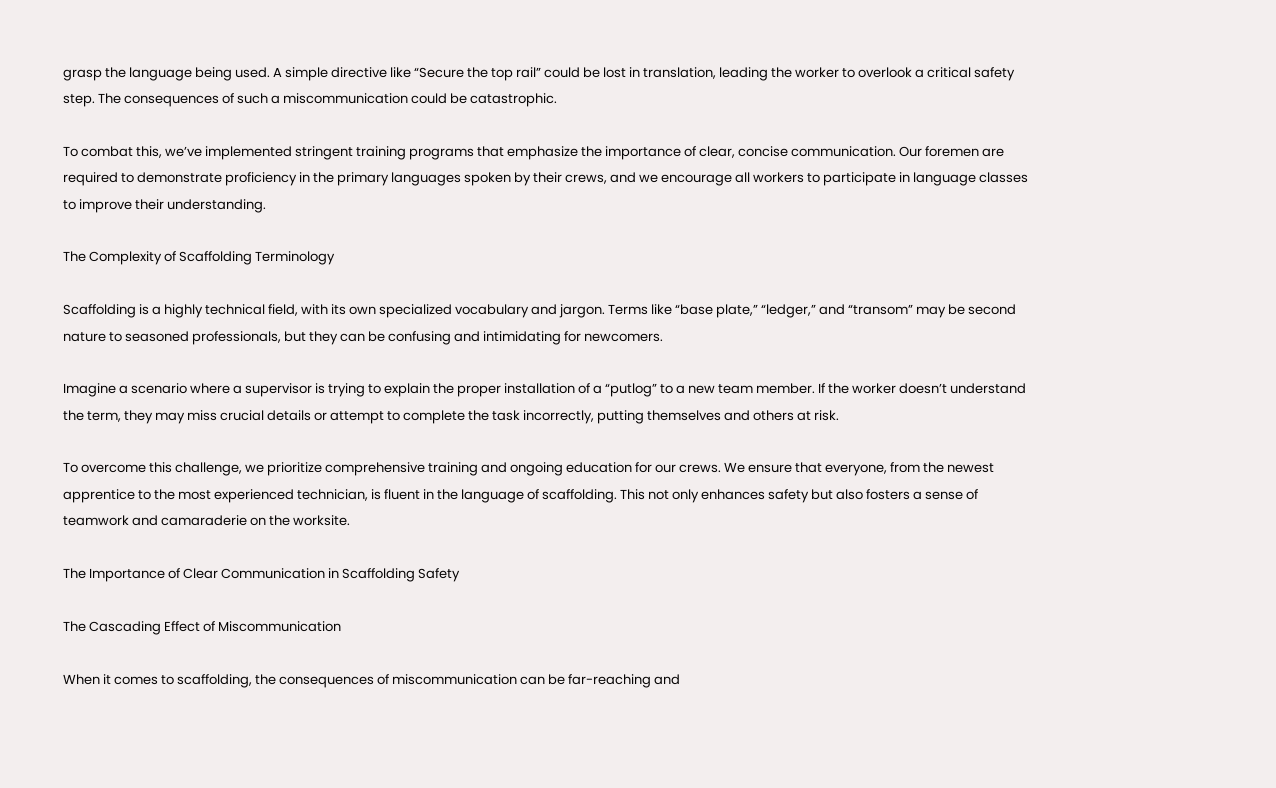grasp the language being used. A simple directive like “Secure the top rail” could be lost in translation, leading the worker to overlook a critical safety step. The consequences of such a miscommunication could be catastrophic.

To combat this, we’ve implemented stringent training programs that emphasize the importance of clear, concise communication. Our foremen are required to demonstrate proficiency in the primary languages spoken by their crews, and we encourage all workers to participate in language classes to improve their understanding.

The Complexity of Scaffolding Terminology

Scaffolding is a highly technical field, with its own specialized vocabulary and jargon. Terms like “base plate,” “ledger,” and “transom” may be second nature to seasoned professionals, but they can be confusing and intimidating for newcomers.

Imagine a scenario where a supervisor is trying to explain the proper installation of a “putlog” to a new team member. If the worker doesn’t understand the term, they may miss crucial details or attempt to complete the task incorrectly, putting themselves and others at risk.

To overcome this challenge, we prioritize comprehensive training and ongoing education for our crews. We ensure that everyone, from the newest apprentice to the most experienced technician, is fluent in the language of scaffolding. This not only enhances safety but also fosters a sense of teamwork and camaraderie on the worksite.

The Importance of Clear Communication in Scaffolding Safety

The Cascading Effect of Miscommunication

When it comes to scaffolding, the consequences of miscommunication can be far-reaching and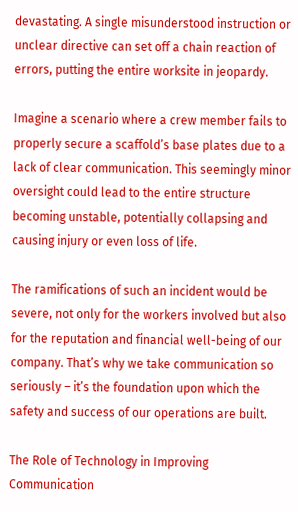devastating. A single misunderstood instruction or unclear directive can set off a chain reaction of errors, putting the entire worksite in jeopardy.

Imagine a scenario where a crew member fails to properly secure a scaffold’s base plates due to a lack of clear communication. This seemingly minor oversight could lead to the entire structure becoming unstable, potentially collapsing and causing injury or even loss of life.

The ramifications of such an incident would be severe, not only for the workers involved but also for the reputation and financial well-being of our company. That’s why we take communication so seriously – it’s the foundation upon which the safety and success of our operations are built.

The Role of Technology in Improving Communication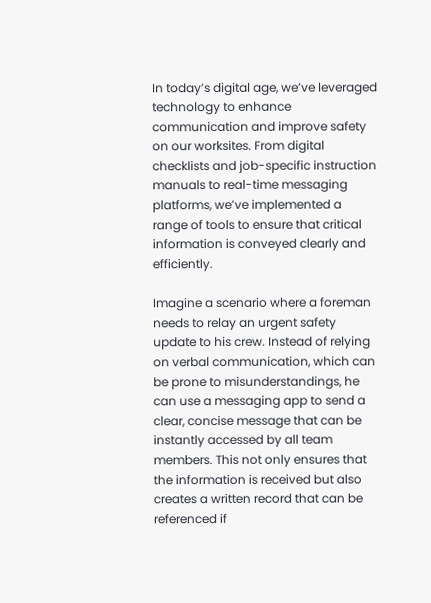In today’s digital age, we’ve leveraged technology to enhance communication and improve safety on our worksites. From digital checklists and job-specific instruction manuals to real-time messaging platforms, we’ve implemented a range of tools to ensure that critical information is conveyed clearly and efficiently.

Imagine a scenario where a foreman needs to relay an urgent safety update to his crew. Instead of relying on verbal communication, which can be prone to misunderstandings, he can use a messaging app to send a clear, concise message that can be instantly accessed by all team members. This not only ensures that the information is received but also creates a written record that can be referenced if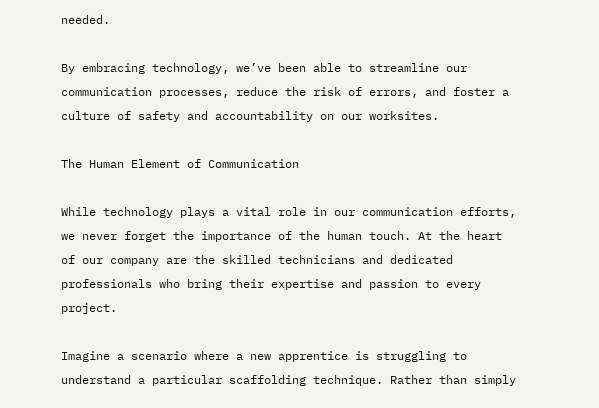needed.

By embracing technology, we’ve been able to streamline our communication processes, reduce the risk of errors, and foster a culture of safety and accountability on our worksites.

The Human Element of Communication

While technology plays a vital role in our communication efforts, we never forget the importance of the human touch. At the heart of our company are the skilled technicians and dedicated professionals who bring their expertise and passion to every project.

Imagine a scenario where a new apprentice is struggling to understand a particular scaffolding technique. Rather than simply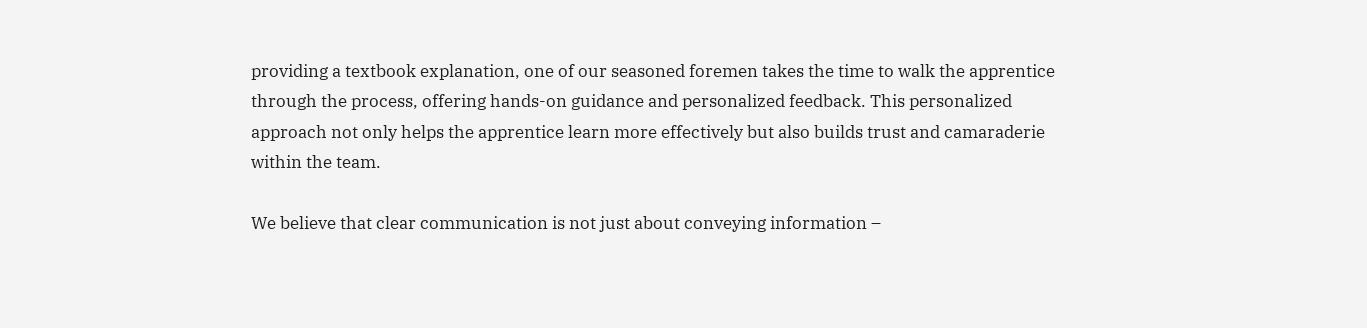providing a textbook explanation, one of our seasoned foremen takes the time to walk the apprentice through the process, offering hands-on guidance and personalized feedback. This personalized approach not only helps the apprentice learn more effectively but also builds trust and camaraderie within the team.

We believe that clear communication is not just about conveying information –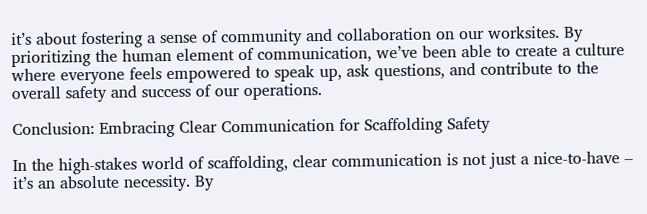it’s about fostering a sense of community and collaboration on our worksites. By prioritizing the human element of communication, we’ve been able to create a culture where everyone feels empowered to speak up, ask questions, and contribute to the overall safety and success of our operations.

Conclusion: Embracing Clear Communication for Scaffolding Safety

In the high-stakes world of scaffolding, clear communication is not just a nice-to-have – it’s an absolute necessity. By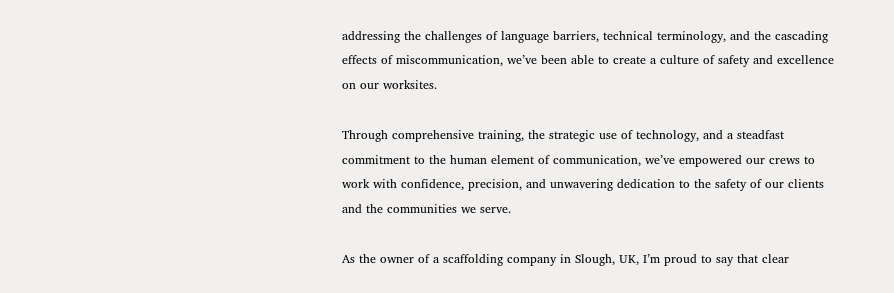addressing the challenges of language barriers, technical terminology, and the cascading effects of miscommunication, we’ve been able to create a culture of safety and excellence on our worksites.

Through comprehensive training, the strategic use of technology, and a steadfast commitment to the human element of communication, we’ve empowered our crews to work with confidence, precision, and unwavering dedication to the safety of our clients and the communities we serve.

As the owner of a scaffolding company in Slough, UK, I’m proud to say that clear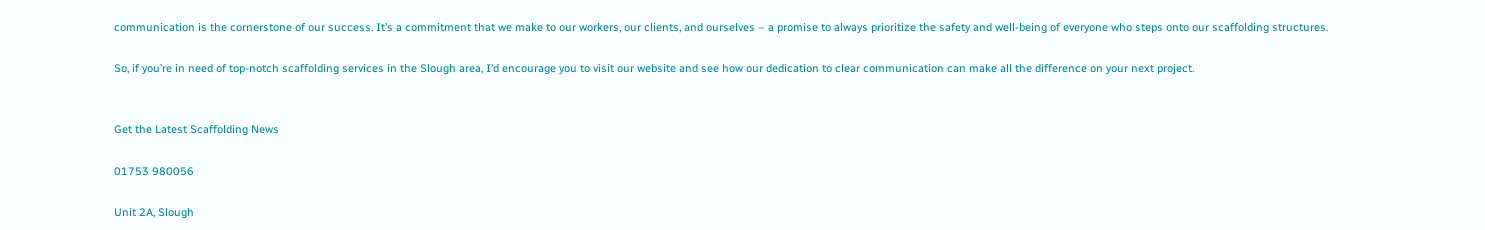communication is the cornerstone of our success. It’s a commitment that we make to our workers, our clients, and ourselves – a promise to always prioritize the safety and well-being of everyone who steps onto our scaffolding structures.

So, if you’re in need of top-notch scaffolding services in the Slough area, I’d encourage you to visit our website and see how our dedication to clear communication can make all the difference on your next project.


Get the Latest Scaffolding News

01753 980056

Unit 2A, Slough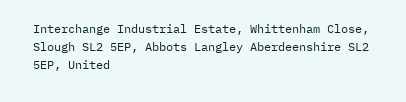Interchange Industrial Estate, Whittenham Close, Slough SL2 5EP, Abbots Langley Aberdeenshire SL2 5EP, United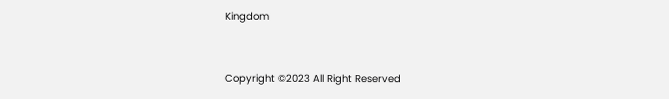Kingdom


Copyright ©2023 All Right Reserved